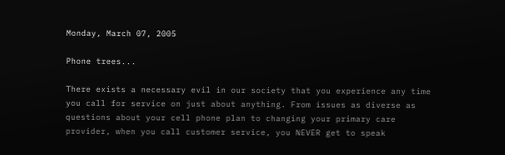Monday, March 07, 2005

Phone trees...

There exists a necessary evil in our society that you experience any time you call for service on just about anything. From issues as diverse as questions about your cell phone plan to changing your primary care provider, when you call customer service, you NEVER get to speak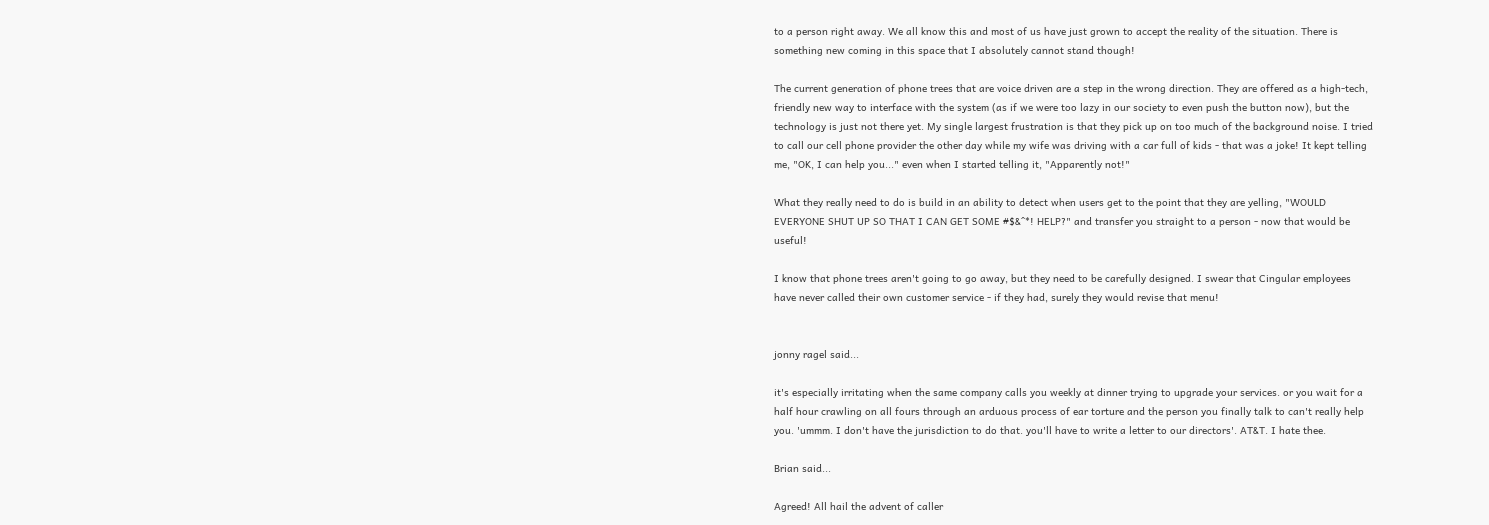to a person right away. We all know this and most of us have just grown to accept the reality of the situation. There is something new coming in this space that I absolutely cannot stand though!

The current generation of phone trees that are voice driven are a step in the wrong direction. They are offered as a high-tech, friendly new way to interface with the system (as if we were too lazy in our society to even push the button now), but the technology is just not there yet. My single largest frustration is that they pick up on too much of the background noise. I tried to call our cell phone provider the other day while my wife was driving with a car full of kids - that was a joke! It kept telling me, "OK, I can help you..." even when I started telling it, "Apparently not!"

What they really need to do is build in an ability to detect when users get to the point that they are yelling, "WOULD EVERYONE SHUT UP SO THAT I CAN GET SOME #$&^*! HELP?" and transfer you straight to a person - now that would be useful!

I know that phone trees aren't going to go away, but they need to be carefully designed. I swear that Cingular employees have never called their own customer service - if they had, surely they would revise that menu!


jonny ragel said...

it's especially irritating when the same company calls you weekly at dinner trying to upgrade your services. or you wait for a half hour crawling on all fours through an arduous process of ear torture and the person you finally talk to can't really help you. 'ummm. I don't have the jurisdiction to do that. you'll have to write a letter to our directors'. AT&T. I hate thee.

Brian said...

Agreed! All hail the advent of caller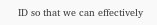ID so that we can effectively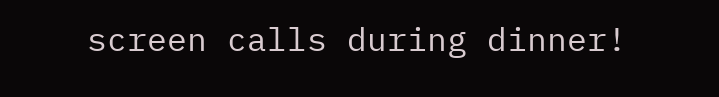screen calls during dinner!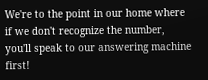We're to the point in our home where if we don't recognize the number, you'll speak to our answering machine first!